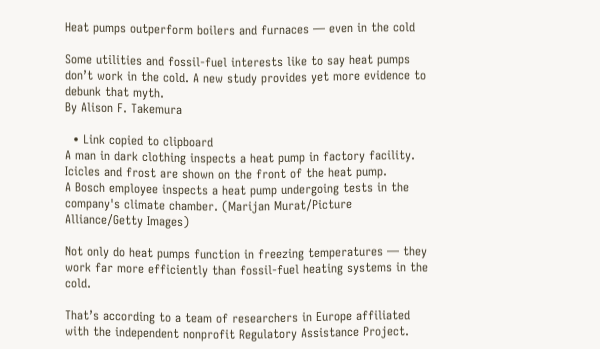Heat pumps outperform boilers and furnaces — even in the cold

Some utilities and fossil-fuel interests like to say heat pumps don’t work in the cold. A new study provides yet more evidence to debunk that myth.
By Alison F. Takemura

  • Link copied to clipboard
A man in dark clothing inspects a heat pump in factory facility. Icicles and frost are shown on the front of the heat pump.
A Bosch employee inspects a heat pump undergoing tests in the company's climate chamber. (Marijan Murat/Picture Alliance/Getty Images)

Not only do heat pumps function in freezing temperatures — they work far more efficiently than fossil-fuel heating systems in the cold.

That’s according to a team of researchers in Europe affiliated with the independent nonprofit Regulatory Assistance Project.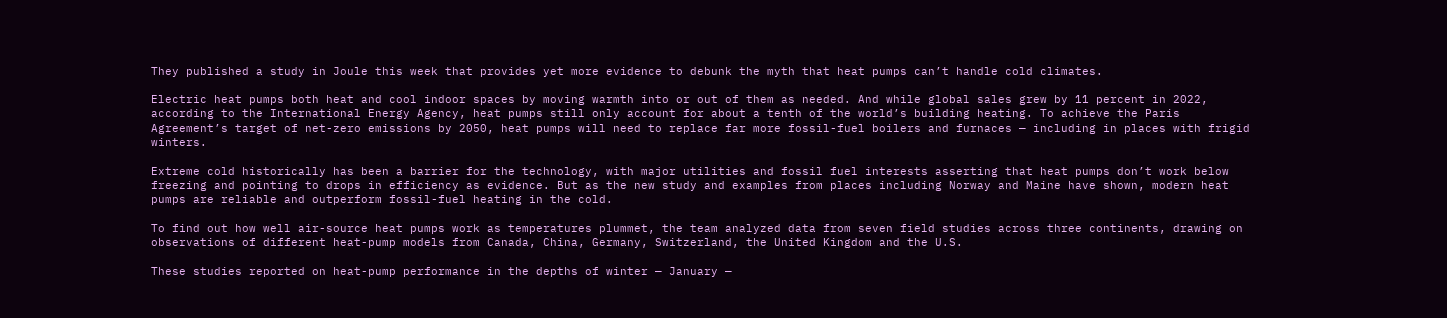They published a study in Joule this week that provides yet more evidence to debunk the myth that heat pumps can’t handle cold climates.

Electric heat pumps both heat and cool indoor spaces by moving warmth into or out of them as needed. And while global sales grew by 11 percent in 2022, according to the International Energy Agency, heat pumps still only account for about a tenth of the world’s building heating. To achieve the Paris Agreement’s target of net-zero emissions by 2050, heat pumps will need to replace far more fossil-fuel boilers and furnaces — including in places with frigid winters.

Extreme cold historically has been a barrier for the technology, with major utilities and fossil fuel interests asserting that heat pumps don’t work below freezing and pointing to drops in efficiency as evidence. But as the new study and examples from places including Norway and Maine have shown, modern heat pumps are reliable and outperform fossil-fuel heating in the cold.

To find out how well air-source heat pumps work as temperatures plummet, the team analyzed data from seven field studies across three continents, drawing on observations of different heat-pump models from Canada, China, Germany, Switzerland, the United Kingdom and the U.S.

These studies reported on heat-pump performance in the depths of winter — January —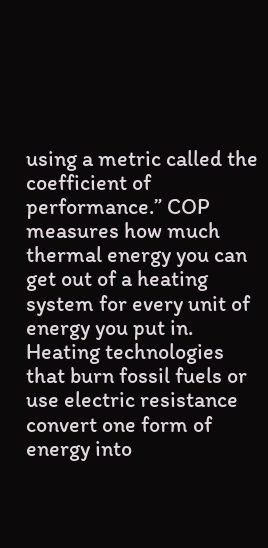using a metric called the coefficient of performance.” COP measures how much thermal energy you can get out of a heating system for every unit of energy you put in. Heating technologies that burn fossil fuels or use electric resistance convert one form of energy into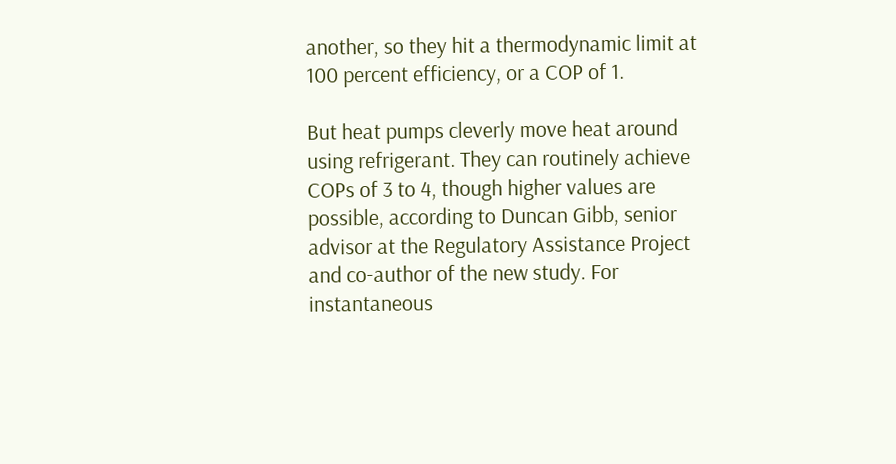another, so they hit a thermodynamic limit at 100 percent efficiency, or a COP of 1.

But heat pumps cleverly move heat around using refrigerant. They can routinely achieve COPs of 3 to 4, though higher values are possible, according to Duncan Gibb, senior advisor at the Regulatory Assistance Project and co-author of the new study. For instantaneous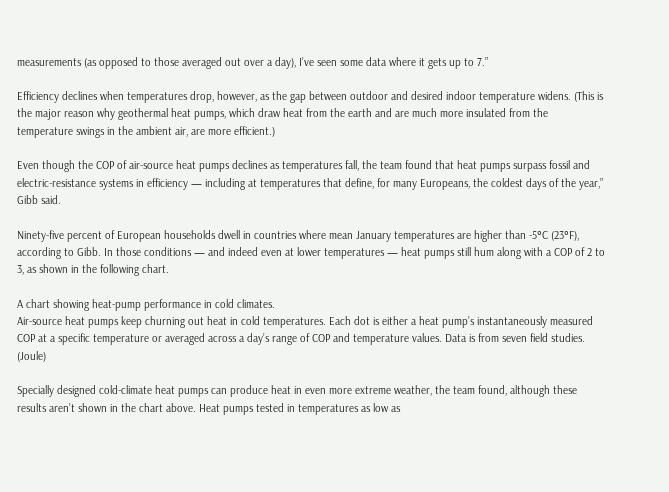measurements (as opposed to those averaged out over a day), I’ve seen some data where it gets up to 7.”

Efficiency declines when temperatures drop, however, as the gap between outdoor and desired indoor temperature widens. (This is the major reason why geothermal heat pumps, which draw heat from the earth and are much more insulated from the temperature swings in the ambient air, are more efficient.)

Even though the COP of air-source heat pumps declines as temperatures fall, the team found that heat pumps surpass fossil and electric-resistance systems in efficiency — including at temperatures that define, for many Europeans, the coldest days of the year,” Gibb said.

Ninety-five percent of European households dwell in countries where mean January temperatures are higher than -5°C (23°F), according to Gibb. In those conditions — and indeed even at lower temperatures — heat pumps still hum along with a COP of 2 to 3, as shown in the following chart.

A chart showing heat-pump performance in cold climates.
Air-source heat pumps keep churning out heat in cold temperatures. Each dot is either a heat pump’s instantaneously measured COP at a specific temperature or averaged across a day’s range of COP and temperature values. Data is from seven field studies. (Joule)

Specially designed cold-climate heat pumps can produce heat in even more extreme weather, the team found, although these results aren’t shown in the chart above. Heat pumps tested in temperatures as low as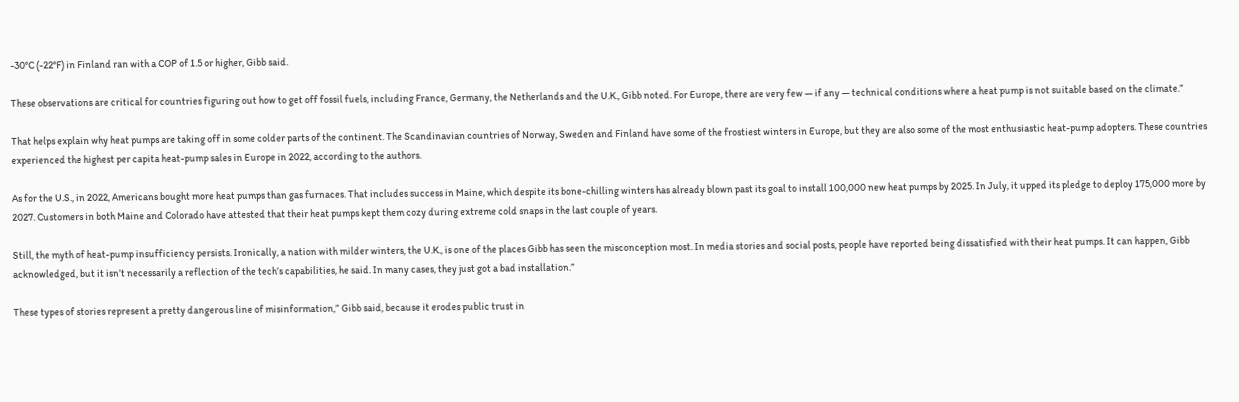-30°C (-22°F) in Finland ran with a COP of 1.5 or higher, Gibb said.

These observations are critical for countries figuring out how to get off fossil fuels, including France, Germany, the Netherlands and the U.K., Gibb noted. For Europe, there are very few — if any — technical conditions where a heat pump is not suitable based on the climate.”

That helps explain why heat pumps are taking off in some colder parts of the continent. The Scandinavian countries of Norway, Sweden and Finland have some of the frostiest winters in Europe, but they are also some of the most enthusiastic heat-pump adopters. These countries experienced the highest per capita heat-pump sales in Europe in 2022, according to the authors.

As for the U.S., in 2022, Americans bought more heat pumps than gas furnaces. That includes success in Maine, which despite its bone-chilling winters has already blown past its goal to install 100,000 new heat pumps by 2025. In July, it upped its pledge to deploy 175,000 more by 2027. Customers in both Maine and Colorado have attested that their heat pumps kept them cozy during extreme cold snaps in the last couple of years.

Still, the myth of heat-pump insufficiency persists. Ironically, a nation with milder winters, the U.K., is one of the places Gibb has seen the misconception most. In media stories and social posts, people have reported being dissatisfied with their heat pumps. It can happen, Gibb acknowledged, but it isn’t necessarily a reflection of the tech’s capabilities, he said. In many cases, they just got a bad installation.”

These types of stories represent a pretty dangerous line of misinformation,” Gibb said, because it erodes public trust in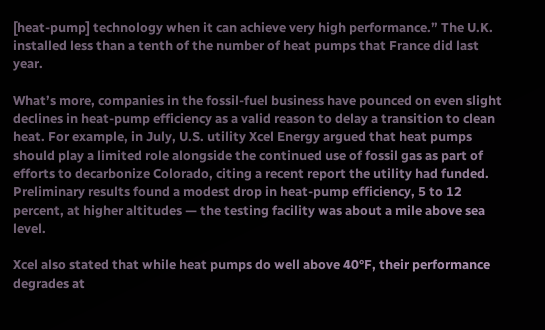[heat-pump] technology when it can achieve very high performance.” The U.K. installed less than a tenth of the number of heat pumps that France did last year.

What’s more, companies in the fossil-fuel business have pounced on even slight declines in heat-pump efficiency as a valid reason to delay a transition to clean heat. For example, in July, U.S. utility Xcel Energy argued that heat pumps should play a limited role alongside the continued use of fossil gas as part of efforts to decarbonize Colorado, citing a recent report the utility had funded. Preliminary results found a modest drop in heat-pump efficiency, 5 to 12 percent, at higher altitudes — the testing facility was about a mile above sea level.

Xcel also stated that while heat pumps do well above 40°F, their performance degrades at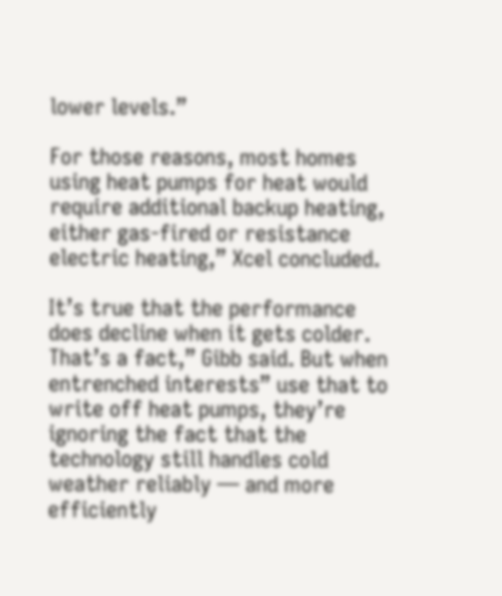lower levels.”

For those reasons, most homes using heat pumps for heat would require additional backup heating, either gas-fired or resistance electric heating,” Xcel concluded.

It’s true that the performance does decline when it gets colder. That’s a fact,” Gibb said. But when entrenched interests” use that to write off heat pumps, they’re ignoring the fact that the technology still handles cold weather reliably — and more efficiently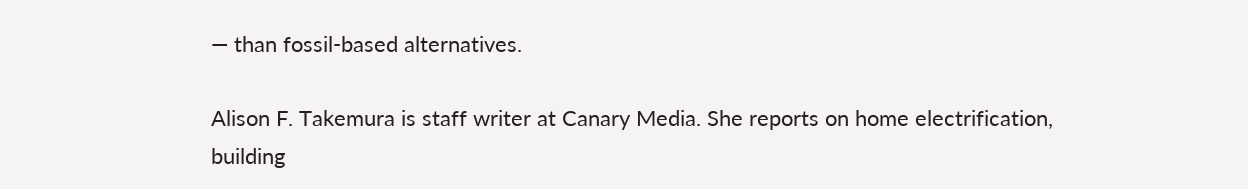— than fossil-based alternatives.

Alison F. Takemura is staff writer at Canary Media. She reports on home electrification, building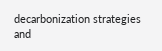decarbonization strategies and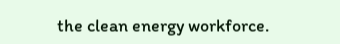the clean energy workforce.